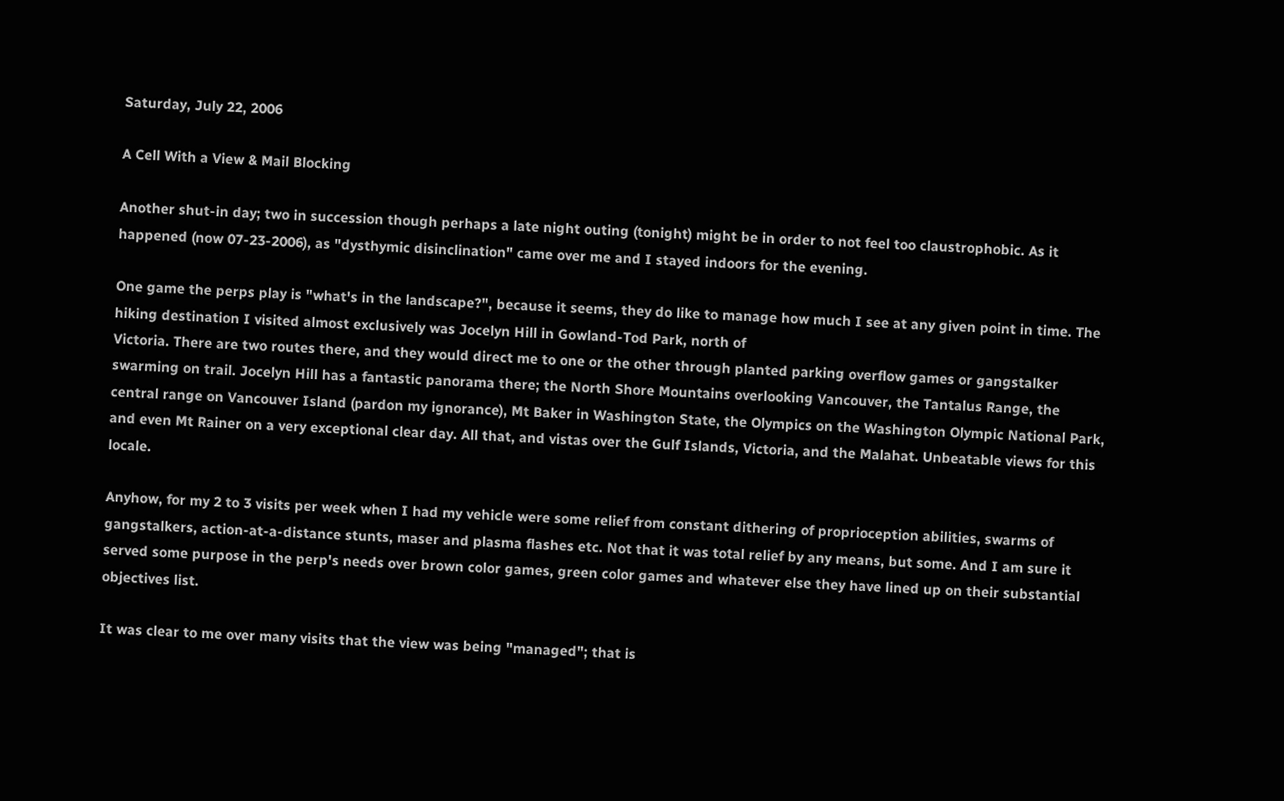Saturday, July 22, 2006

A Cell With a View & Mail Blocking

Another shut-in day; two in succession though perhaps a late night outing (tonight) might be in order to not feel too claustrophobic. As it happened (now 07-23-2006), as "dysthymic disinclination" came over me and I stayed indoors for the evening.

One game the perps play is "what's in the landscape?", because it seems, they do like to manage how much I see at any given point in time. The hiking destination I visited almost exclusively was Jocelyn Hill in Gowland-Tod Park, north of
Victoria. There are two routes there, and they would direct me to one or the other through planted parking overflow games or gangstalker swarming on trail. Jocelyn Hill has a fantastic panorama there; the North Shore Mountains overlooking Vancouver, the Tantalus Range, the central range on Vancouver Island (pardon my ignorance), Mt Baker in Washington State, the Olympics on the Washington Olympic National Park, and even Mt Rainer on a very exceptional clear day. All that, and vistas over the Gulf Islands, Victoria, and the Malahat. Unbeatable views for this locale.

Anyhow, for my 2 to 3 visits per week when I had my vehicle were some relief from constant dithering of proprioception abilities, swarms of gangstalkers, action-at-a-distance stunts, maser and plasma flashes etc. Not that it was total relief by any means, but some. And I am sure it served some purpose in the perp's needs over brown color games, green color games and whatever else they have lined up on their substantial objectives list.

It was clear to me over many visits that the view was being "managed"; that is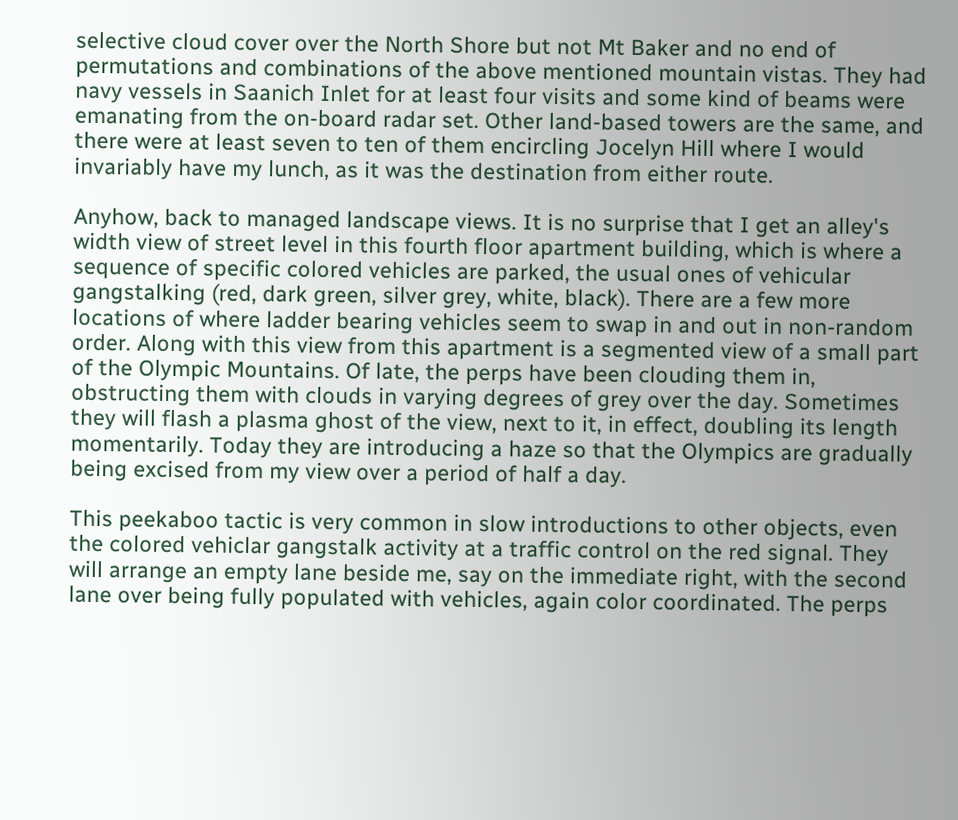selective cloud cover over the North Shore but not Mt Baker and no end of permutations and combinations of the above mentioned mountain vistas. They had navy vessels in Saanich Inlet for at least four visits and some kind of beams were emanating from the on-board radar set. Other land-based towers are the same, and there were at least seven to ten of them encircling Jocelyn Hill where I would invariably have my lunch, as it was the destination from either route.

Anyhow, back to managed landscape views. It is no surprise that I get an alley's width view of street level in this fourth floor apartment building, which is where a sequence of specific colored vehicles are parked, the usual ones of vehicular gangstalking (red, dark green, silver grey, white, black). There are a few more locations of where ladder bearing vehicles seem to swap in and out in non-random order. Along with this view from this apartment is a segmented view of a small part of the Olympic Mountains. Of late, the perps have been clouding them in, obstructing them with clouds in varying degrees of grey over the day. Sometimes they will flash a plasma ghost of the view, next to it, in effect, doubling its length momentarily. Today they are introducing a haze so that the Olympics are gradually being excised from my view over a period of half a day.

This peekaboo tactic is very common in slow introductions to other objects, even the colored vehiclar gangstalk activity at a traffic control on the red signal. They will arrange an empty lane beside me, say on the immediate right, with the second lane over being fully populated with vehicles, again color coordinated. The perps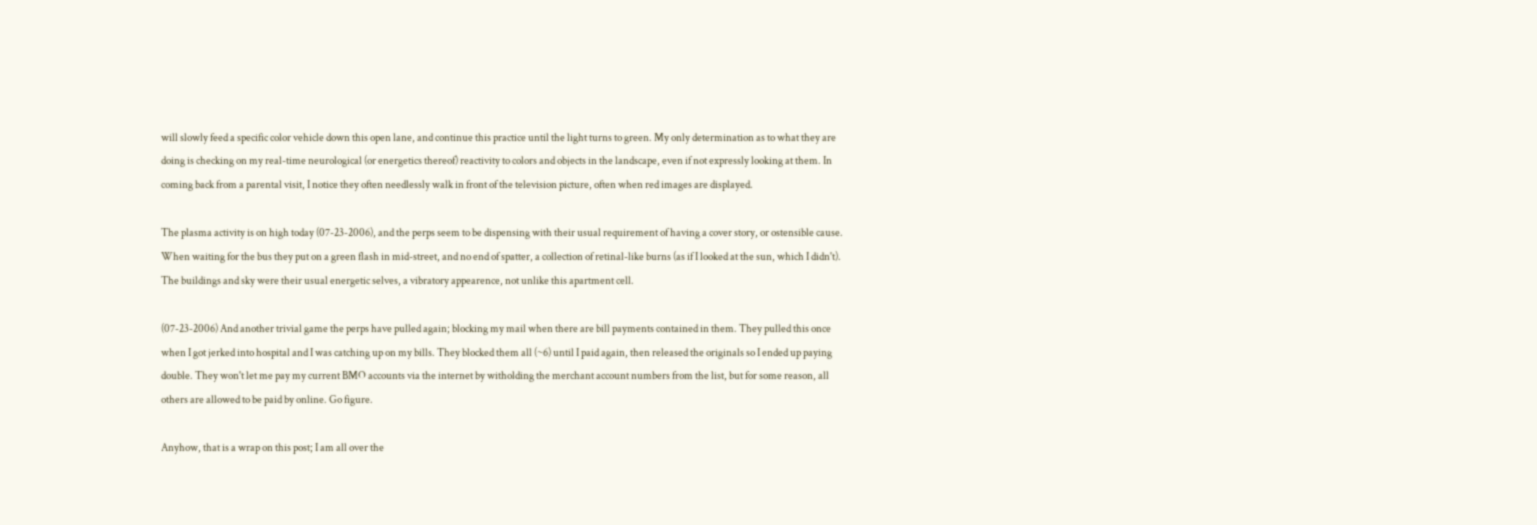will slowly feed a specific color vehicle down this open lane, and continue this practice until the light turns to green. My only determination as to what they are doing is checking on my real-time neurological (or energetics thereof) reactivity to colors and objects in the landscape, even if not expressly looking at them. In coming back from a parental visit, I notice they often needlessly walk in front of the television picture, often when red images are displayed.

The plasma activity is on high today (07-23-2006), and the perps seem to be dispensing with their usual requirement of having a cover story, or ostensible cause. When waiting for the bus they put on a green flash in mid-street, and no end of spatter, a collection of retinal-like burns (as if I looked at the sun, which I didn't). The buildings and sky were their usual energetic selves, a vibratory appearence, not unlike this apartment cell.

(07-23-2006) And another trivial game the perps have pulled again; blocking my mail when there are bill payments contained in them. They pulled this once when I got jerked into hospital and I was catching up on my bills. They blocked them all (~6) until I paid again, then released the originals so I ended up paying double. They won't let me pay my current BMO accounts via the internet by witholding the merchant account numbers from the list, but for some reason, all others are allowed to be paid by online. Go figure.

Anyhow, that is a wrap on this post; I am all over the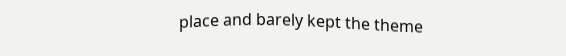place and barely kept the theme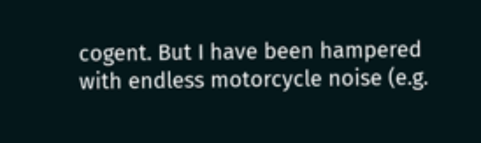cogent. But I have been hampered with endless motorcycle noise (e.g.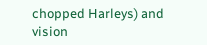chopped Harleys) and vision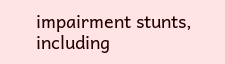impairment stunts, including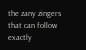the zany zingers that can follow exactly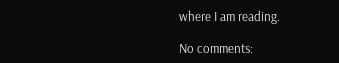where I am reading.

No comments: